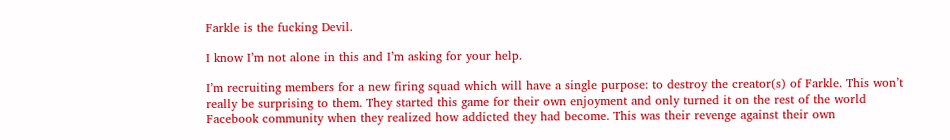Farkle is the fucking Devil.

I know I’m not alone in this and I’m asking for your help.

I’m recruiting members for a new firing squad which will have a single purpose: to destroy the creator(s) of Farkle. This won’t really be surprising to them. They started this game for their own enjoyment and only turned it on the rest of the world Facebook community when they realized how addicted they had become. This was their revenge against their own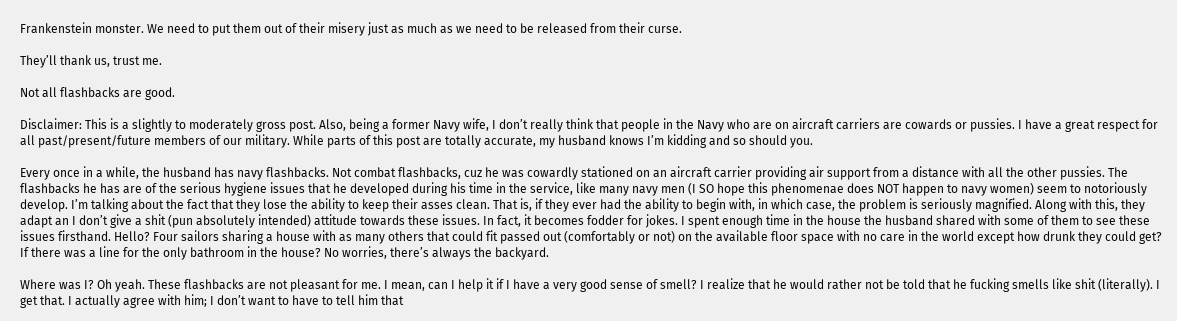Frankenstein monster. We need to put them out of their misery just as much as we need to be released from their curse.

They’ll thank us, trust me.

Not all flashbacks are good.

Disclaimer: This is a slightly to moderately gross post. Also, being a former Navy wife, I don’t really think that people in the Navy who are on aircraft carriers are cowards or pussies. I have a great respect for all past/present/future members of our military. While parts of this post are totally accurate, my husband knows I’m kidding and so should you.

Every once in a while, the husband has navy flashbacks. Not combat flashbacks, cuz he was cowardly stationed on an aircraft carrier providing air support from a distance with all the other pussies. The flashbacks he has are of the serious hygiene issues that he developed during his time in the service, like many navy men (I SO hope this phenomenae does NOT happen to navy women) seem to notoriously develop. I’m talking about the fact that they lose the ability to keep their asses clean. That is, if they ever had the ability to begin with, in which case, the problem is seriously magnified. Along with this, they adapt an I don’t give a shit (pun absolutely intended) attitude towards these issues. In fact, it becomes fodder for jokes. I spent enough time in the house the husband shared with some of them to see these issues firsthand. Hello? Four sailors sharing a house with as many others that could fit passed out (comfortably or not) on the available floor space with no care in the world except how drunk they could get? If there was a line for the only bathroom in the house? No worries, there’s always the backyard.

Where was I? Oh yeah. These flashbacks are not pleasant for me. I mean, can I help it if I have a very good sense of smell? I realize that he would rather not be told that he fucking smells like shit (literally). I get that. I actually agree with him; I don’t want to have to tell him that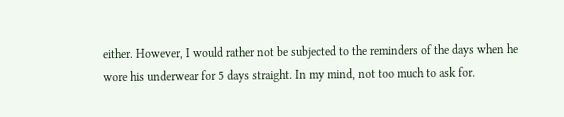either. However, I would rather not be subjected to the reminders of the days when he wore his underwear for 5 days straight. In my mind, not too much to ask for.